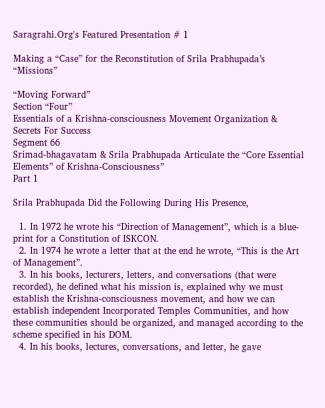Saragrahi.Org's Featured Presentation # 1

Making a “Case” for the Reconstitution of Srila Prabhupada’s “Missions”

“Moving Forward”
Section “Four”
Essentials of a Krishna-consciousness Movement Organization & Secrets For Success
Segment 66
Srimad-bhagavatam & Srila Prabhupada Articulate the “Core Essential Elements” of Krishna-Consciousness”
Part 1

Srila Prabhupada Did the Following During His Presence,

  1. In 1972 he wrote his “Direction of Management”, which is a blue-print for a Constitution of ISKCON.
  2. In 1974 he wrote a letter that at the end he wrote, “This is the Art of Management”.
  3. In his books, lecturers, letters, and conversations (that were recorded), he defined what his mission is, explained why we must establish the Krishna-consciousness movement, and how we can establish independent Incorporated Temples Communities, and how these communities should be organized, and managed according to the scheme specified in his DOM.
  4. In his books, lectures, conversations, and letter, he gave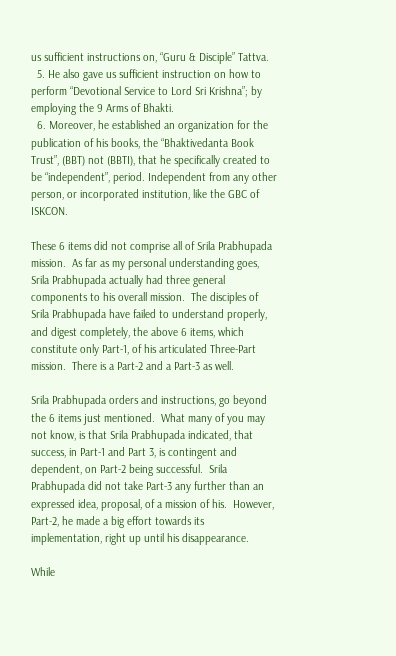us sufficient instructions on, “Guru & Disciple” Tattva.
  5. He also gave us sufficient instruction on how to perform “Devotional Service to Lord Sri Krishna”; by employing the 9 Arms of Bhakti.
  6. Moreover, he established an organization for the publication of his books, the “Bhaktivedanta Book Trust”, (BBT) not (BBTI), that he specifically created to be “independent”, period. Independent from any other person, or incorporated institution, like the GBC of ISKCON.

These 6 items did not comprise all of Srila Prabhupada mission.  As far as my personal understanding goes, Srila Prabhupada actually had three general components to his overall mission.  The disciples of Srila Prabhupada have failed to understand properly, and digest completely, the above 6 items, which constitute only Part-1, of his articulated Three-Part mission.  There is a Part-2 and a Part-3 as well.

Srila Prabhupada orders and instructions, go beyond the 6 items just mentioned.  What many of you may not know, is that Srila Prabhupada indicated, that success, in Part-1 and Part 3, is contingent and dependent, on Part-2 being successful.  Srila Prabhupada did not take Part-3 any further than an expressed idea, proposal, of a mission of his.  However, Part-2, he made a big effort towards its implementation, right up until his disappearance.

While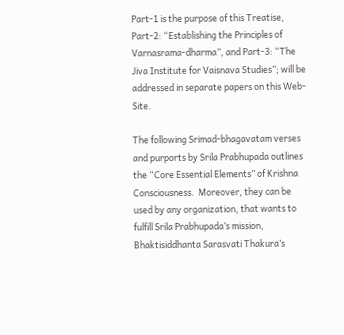Part-1 is the purpose of this Treatise, Part-2: “Establishing the Principles of Varnasrama-dharma”, and Part-3: “The Jiva Institute for Vaisnava Studies”; will be addressed in separate papers on this Web-Site.

The following Srimad-bhagavatam verses and purports by Srila Prabhupada outlines the “Core Essential Elements” of Krishna Consciousness.  Moreover, they can be used by any organization, that wants to fulfill Srila Prabhupada’s mission, Bhaktisiddhanta Sarasvati Thakura’s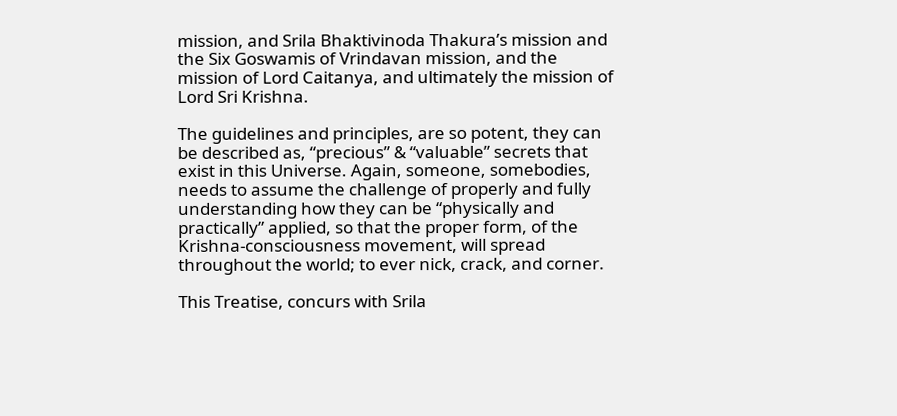mission, and Srila Bhaktivinoda Thakura’s mission and the Six Goswamis of Vrindavan mission, and the mission of Lord Caitanya, and ultimately the mission of Lord Sri Krishna.

The guidelines and principles, are so potent, they can be described as, “precious” & “valuable” secrets that exist in this Universe. Again, someone, somebodies, needs to assume the challenge of properly and fully understanding how they can be “physically and practically” applied, so that the proper form, of the Krishna-consciousness movement, will spread throughout the world; to ever nick, crack, and corner.

This Treatise, concurs with Srila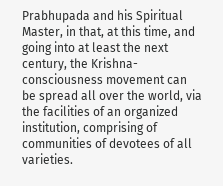Prabhupada and his Spiritual Master, in that, at this time, and going into at least the next century, the Krishna-consciousness movement can be spread all over the world, via the facilities of an organized institution, comprising of communities of devotees of all varieties.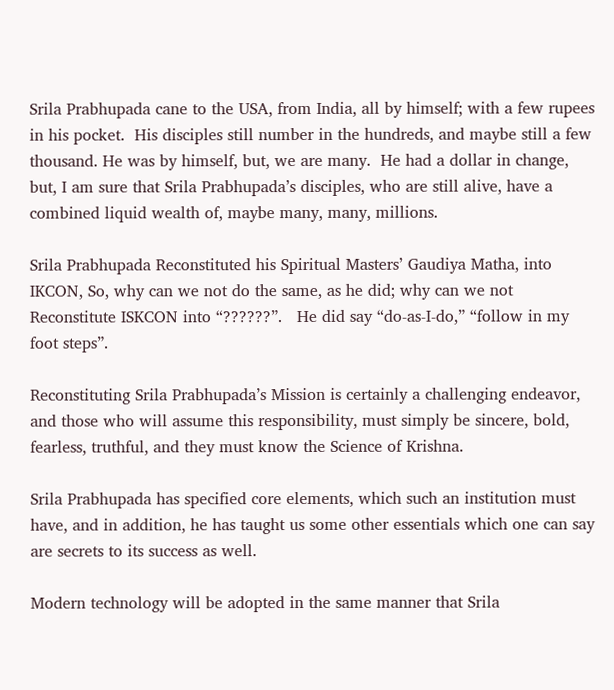Srila Prabhupada cane to the USA, from India, all by himself; with a few rupees in his pocket.  His disciples still number in the hundreds, and maybe still a few thousand. He was by himself, but, we are many.  He had a dollar in change, but, I am sure that Srila Prabhupada’s disciples, who are still alive, have a combined liquid wealth of, maybe many, many, millions.

Srila Prabhupada Reconstituted his Spiritual Masters’ Gaudiya Matha, into IKCON, So, why can we not do the same, as he did; why can we not Reconstitute ISKCON into “??????”.   He did say “do-as-I-do,” “follow in my foot steps”.

Reconstituting Srila Prabhupada’s Mission is certainly a challenging endeavor, and those who will assume this responsibility, must simply be sincere, bold, fearless, truthful, and they must know the Science of Krishna.

Srila Prabhupada has specified core elements, which such an institution must have, and in addition, he has taught us some other essentials which one can say are secrets to its success as well.

Modern technology will be adopted in the same manner that Srila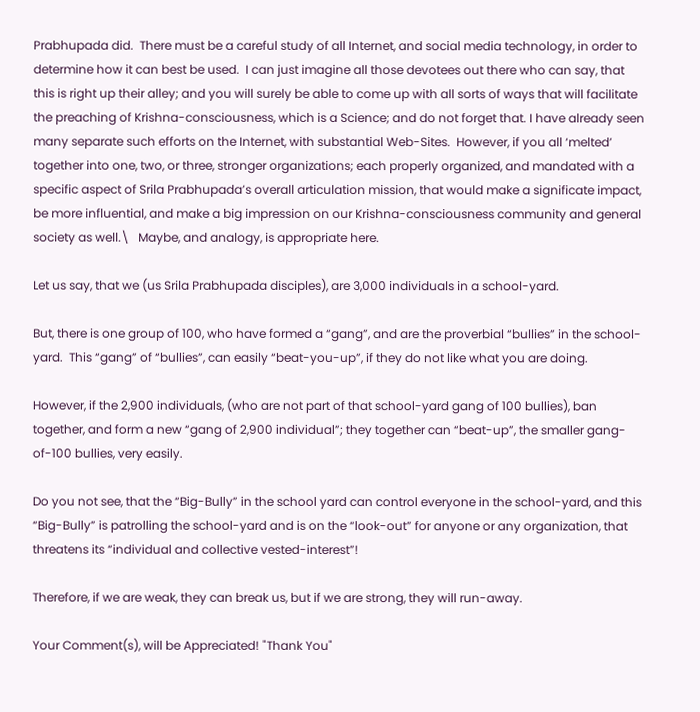Prabhupada did.  There must be a careful study of all Internet, and social media technology, in order to determine how it can best be used.  I can just imagine all those devotees out there who can say, that this is right up their alley; and you will surely be able to come up with all sorts of ways that will facilitate the preaching of Krishna-consciousness, which is a Science; and do not forget that. I have already seen many separate such efforts on the Internet, with substantial Web-Sites.  However, if you all ‘melted’ together into one, two, or three, stronger organizations; each properly organized, and mandated with a specific aspect of Srila Prabhupada’s overall articulation mission, that would make a significate impact, be more influential, and make a big impression on our Krishna-consciousness community and general society as well.\   Maybe, and analogy, is appropriate here.

Let us say, that we (us Srila Prabhupada disciples), are 3,000 individuals in a school-yard.

But, there is one group of 100, who have formed a “gang”, and are the proverbial “bullies” in the school-yard.  This “gang” of “bullies”, can easily “beat-you-up”, if they do not like what you are doing.

However, if the 2,900 individuals, (who are not part of that school-yard gang of 100 bullies), ban together, and form a new “gang of 2,900 individual”; they together can “beat-up”, the smaller gang-of-100 bullies, very easily.

Do you not see, that the “Big-Bully” in the school yard can control everyone in the school-yard, and this “Big-Bully” is patrolling the school-yard and is on the “look-out” for anyone or any organization, that threatens its “individual and collective vested-interest”!

Therefore, if we are weak, they can break us, but if we are strong, they will run-away.

Your Comment(s), will be Appreciated! "Thank You"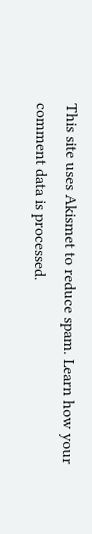This site uses Akismet to reduce spam. Learn how your comment data is processed.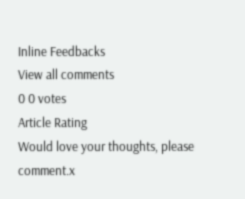Inline Feedbacks
View all comments
0 0 votes
Article Rating
Would love your thoughts, please comment.x